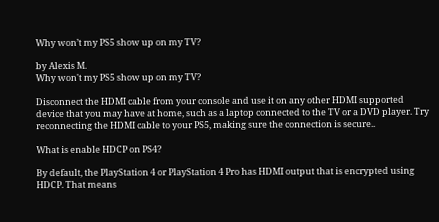Why won’t my PS5 show up on my TV?

by Alexis M.
Why won't my PS5 show up on my TV?

Disconnect the HDMI cable from your console and use it on any other HDMI supported device that you may have at home, such as a laptop connected to the TV or a DVD player. Try reconnecting the HDMI cable to your PS5, making sure the connection is secure..

What is enable HDCP on PS4?

By default, the PlayStation 4 or PlayStation 4 Pro has HDMI output that is encrypted using HDCP. That means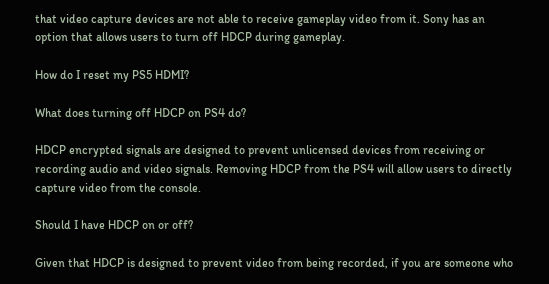that video capture devices are not able to receive gameplay video from it. Sony has an option that allows users to turn off HDCP during gameplay.

How do I reset my PS5 HDMI?

What does turning off HDCP on PS4 do?

HDCP encrypted signals are designed to prevent unlicensed devices from receiving or recording audio and video signals. Removing HDCP from the PS4 will allow users to directly capture video from the console.

Should I have HDCP on or off?

Given that HDCP is designed to prevent video from being recorded, if you are someone who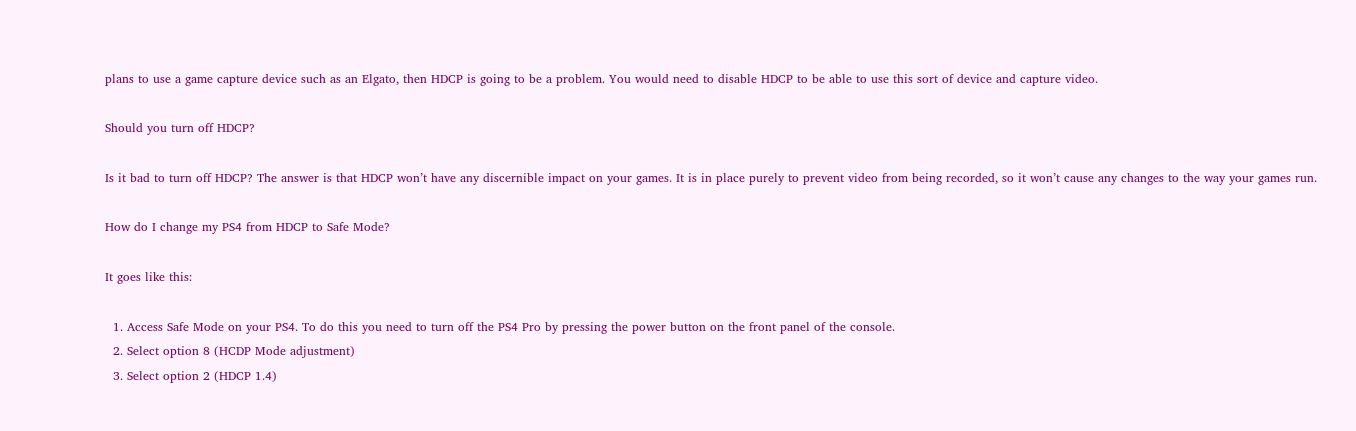plans to use a game capture device such as an Elgato, then HDCP is going to be a problem. You would need to disable HDCP to be able to use this sort of device and capture video.

Should you turn off HDCP?

Is it bad to turn off HDCP? The answer is that HDCP won’t have any discernible impact on your games. It is in place purely to prevent video from being recorded, so it won’t cause any changes to the way your games run.

How do I change my PS4 from HDCP to Safe Mode?

It goes like this:

  1. Access Safe Mode on your PS4. To do this you need to turn off the PS4 Pro by pressing the power button on the front panel of the console.
  2. Select option 8 (HCDP Mode adjustment)
  3. Select option 2 (HDCP 1.4)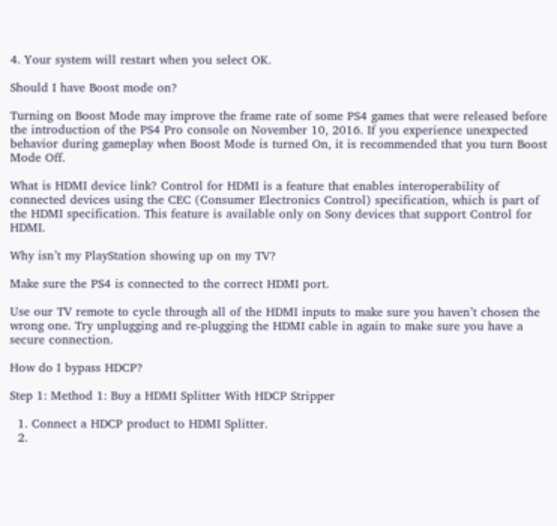4. Your system will restart when you select OK.

Should I have Boost mode on?

Turning on Boost Mode may improve the frame rate of some PS4 games that were released before the introduction of the PS4 Pro console on November 10, 2016. If you experience unexpected behavior during gameplay when Boost Mode is turned On, it is recommended that you turn Boost Mode Off.

What is HDMI device link? Control for HDMI is a feature that enables interoperability of connected devices using the CEC (Consumer Electronics Control) specification, which is part of the HDMI specification. This feature is available only on Sony devices that support Control for HDMI.

Why isn’t my PlayStation showing up on my TV?

Make sure the PS4 is connected to the correct HDMI port.

Use our TV remote to cycle through all of the HDMI inputs to make sure you haven’t chosen the wrong one. Try unplugging and re-plugging the HDMI cable in again to make sure you have a secure connection.

How do I bypass HDCP?

Step 1: Method 1: Buy a HDMI Splitter With HDCP Stripper

  1. Connect a HDCP product to HDMI Splitter.
  2.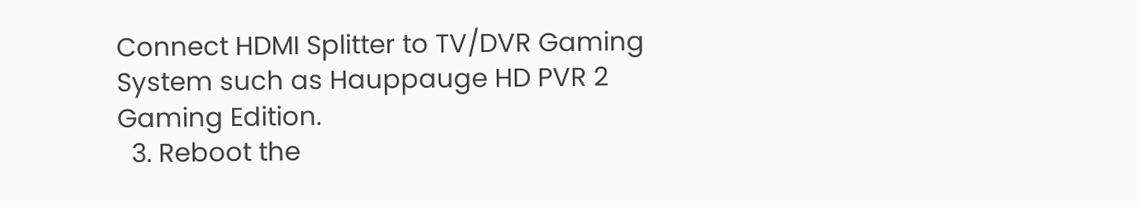Connect HDMI Splitter to TV/DVR Gaming System such as Hauppauge HD PVR 2 Gaming Edition.
  3. Reboot the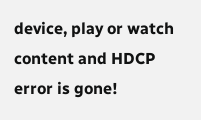device, play or watch content and HDCP error is gone!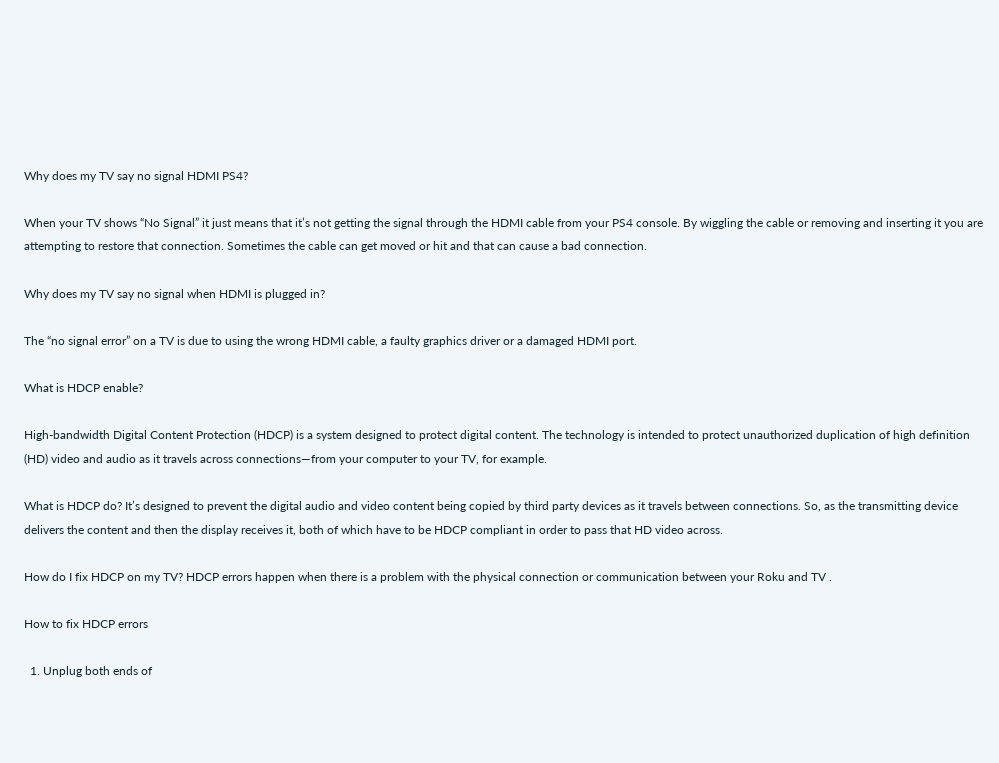Why does my TV say no signal HDMI PS4?

When your TV shows “No Signal” it just means that it’s not getting the signal through the HDMI cable from your PS4 console. By wiggling the cable or removing and inserting it you are attempting to restore that connection. Sometimes the cable can get moved or hit and that can cause a bad connection.

Why does my TV say no signal when HDMI is plugged in?

The “no signal error” on a TV is due to using the wrong HDMI cable, a faulty graphics driver or a damaged HDMI port.

What is HDCP enable?

High-bandwidth Digital Content Protection (HDCP) is a system designed to protect digital content. The technology is intended to protect unauthorized duplication of high definition (HD) video and audio as it travels across connections—from your computer to your TV, for example.

What is HDCP do? It’s designed to prevent the digital audio and video content being copied by third party devices as it travels between connections. So, as the transmitting device delivers the content and then the display receives it, both of which have to be HDCP compliant in order to pass that HD video across.

How do I fix HDCP on my TV? HDCP errors happen when there is a problem with the physical connection or communication between your Roku and TV .

How to fix HDCP errors

  1. Unplug both ends of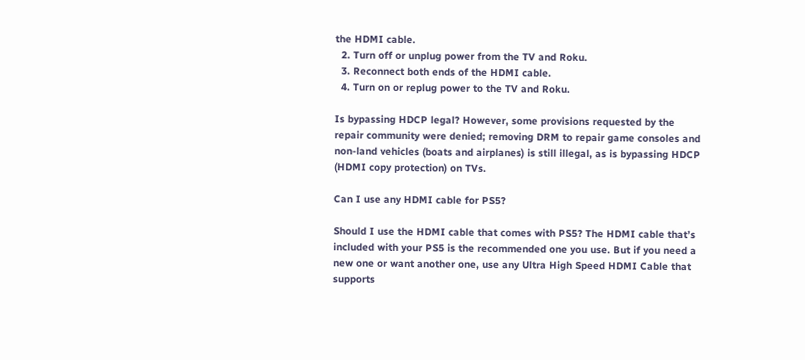the HDMI cable.
  2. Turn off or unplug power from the TV and Roku.
  3. Reconnect both ends of the HDMI cable.
  4. Turn on or replug power to the TV and Roku.

Is bypassing HDCP legal? However, some provisions requested by the repair community were denied; removing DRM to repair game consoles and non-land vehicles (boats and airplanes) is still illegal, as is bypassing HDCP (HDMI copy protection) on TVs.

Can I use any HDMI cable for PS5?

Should I use the HDMI cable that comes with PS5? The HDMI cable that’s included with your PS5 is the recommended one you use. But if you need a new one or want another one, use any Ultra High Speed HDMI Cable that supports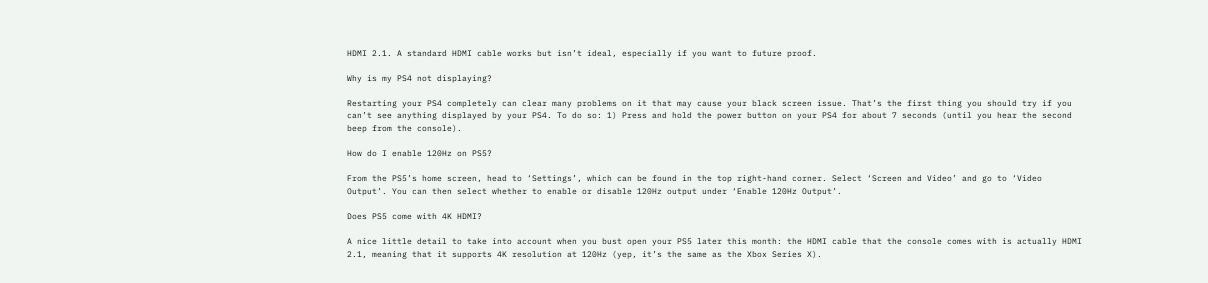HDMI 2.1. A standard HDMI cable works but isn’t ideal, especially if you want to future proof.

Why is my PS4 not displaying?

Restarting your PS4 completely can clear many problems on it that may cause your black screen issue. That’s the first thing you should try if you can’t see anything displayed by your PS4. To do so: 1) Press and hold the power button on your PS4 for about 7 seconds (until you hear the second beep from the console).

How do I enable 120Hz on PS5?

From the PS5’s home screen, head to ‘Settings’, which can be found in the top right-hand corner. Select ‘Screen and Video’ and go to ‘Video Output’. You can then select whether to enable or disable 120Hz output under ‘Enable 120Hz Output’.

Does PS5 come with 4K HDMI?

A nice little detail to take into account when you bust open your PS5 later this month: the HDMI cable that the console comes with is actually HDMI 2.1, meaning that it supports 4K resolution at 120Hz (yep, it’s the same as the Xbox Series X).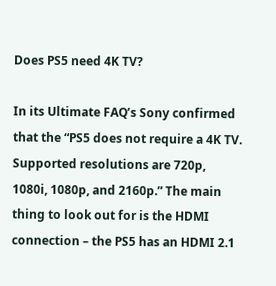Does PS5 need 4K TV?

In its Ultimate FAQ’s Sony confirmed that the “PS5 does not require a 4K TV. Supported resolutions are 720p, 1080i, 1080p, and 2160p.” The main thing to look out for is the HDMI connection – the PS5 has an HDMI 2.1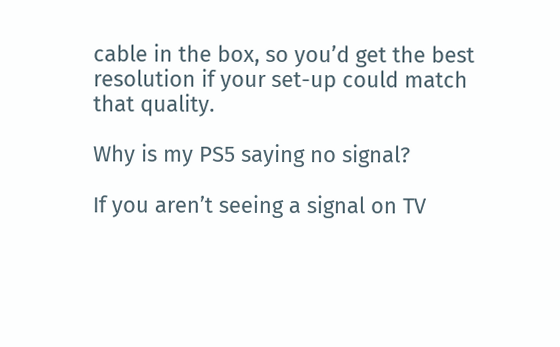cable in the box, so you’d get the best resolution if your set-up could match that quality.

Why is my PS5 saying no signal?

If you aren’t seeing a signal on TV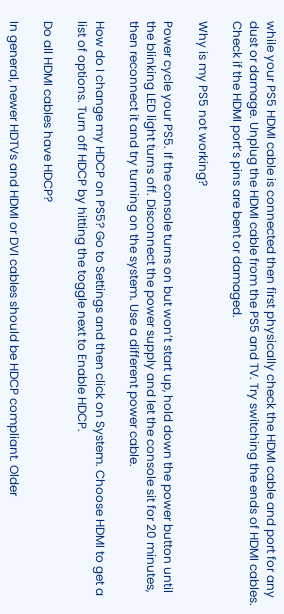while your PS5 HDMI cable is connected then first physically check the HDMI cable and port for any dust or damage. Unplug the HDMI cable from the PS5 and TV. Try switching the ends of HDMI cables. Check if the HDMI port’s pins are bent or damaged.

Why is my PS5 not working?

Power cycle your PS5. If the console turns on but won’t start up, hold down the power button until the blinking LED light turns off. Disconnect the power supply and let the console sit for 20 minutes, then reconnect it and try turning on the system. Use a different power cable.

How do I change my HDCP on PS5? Go to Settings and then click on System. Choose HDMI to get a list of options. Turn off HDCP by hitting the toggle next to Enable HDCP.

Do all HDMI cables have HDCP?

In general, newer HDTVs and HDMI or DVI cables should be HDCP compliant. Older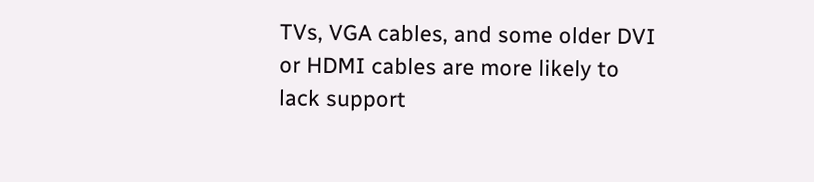TVs, VGA cables, and some older DVI or HDMI cables are more likely to lack support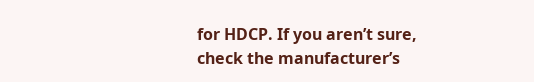for HDCP. If you aren’t sure, check the manufacturer’s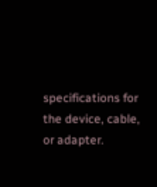specifications for the device, cable, or adapter.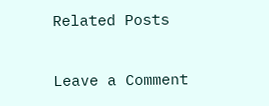Related Posts

Leave a Comment